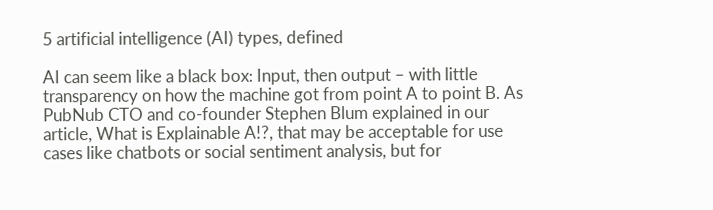5 artificial intelligence (AI) types, defined

AI can seem like a black box: Input, then output – with little transparency on how the machine got from point A to point B. As PubNub CTO and co-founder Stephen Blum explained in our article, What is Explainable A!?, that may be acceptable for use cases like chatbots or social sentiment analysis, but for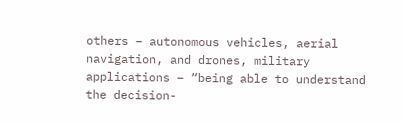others – autonomous vehicles, aerial navigation, and drones, military applications – “being able to understand the decision-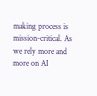making process is mission-critical. As we rely more and more on AI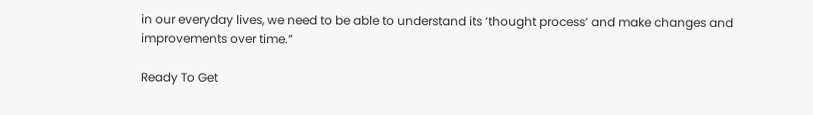in our everyday lives, we need to be able to understand its ‘thought process’ and make changes and improvements over time.”

Ready To Get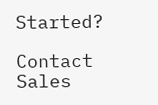Started?

Contact Sales